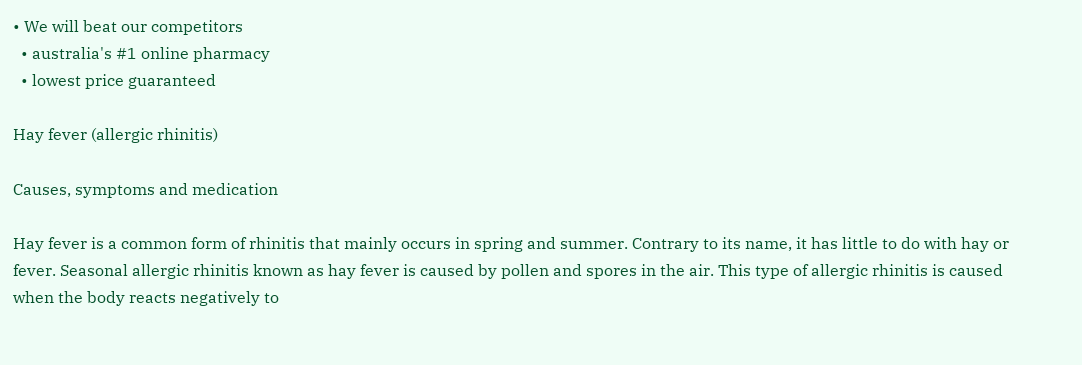• We will beat our competitors
  • australia's #1 online pharmacy
  • lowest price guaranteed

Hay fever (allergic rhinitis)

Causes, symptoms and medication

Hay fever is a common form of rhinitis that mainly occurs in spring and summer. Contrary to its name, it has little to do with hay or fever. Seasonal allergic rhinitis known as hay fever is caused by pollen and spores in the air. This type of allergic rhinitis is caused when the body reacts negatively to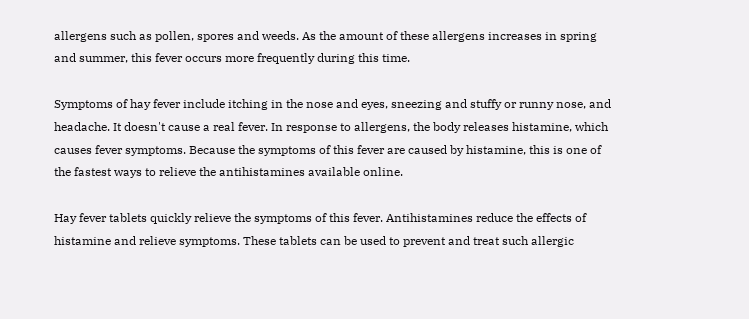allergens such as pollen, spores and weeds. As the amount of these allergens increases in spring and summer, this fever occurs more frequently during this time.

Symptoms of hay fever include itching in the nose and eyes, sneezing and stuffy or runny nose, and headache. It doesn't cause a real fever. In response to allergens, the body releases histamine, which causes fever symptoms. Because the symptoms of this fever are caused by histamine, this is one of the fastest ways to relieve the antihistamines available online.

Hay fever tablets quickly relieve the symptoms of this fever. Antihistamines reduce the effects of histamine and relieve symptoms. These tablets can be used to prevent and treat such allergic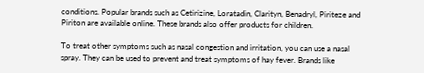conditions. Popular brands such as Cetirizine, Loratadin, Clarityn, Benadryl, Piriteze and Piriton are available online. These brands also offer products for children.

To treat other symptoms such as nasal congestion and irritation, you can use a nasal spray. They can be used to prevent and treat symptoms of hay fever. Brands like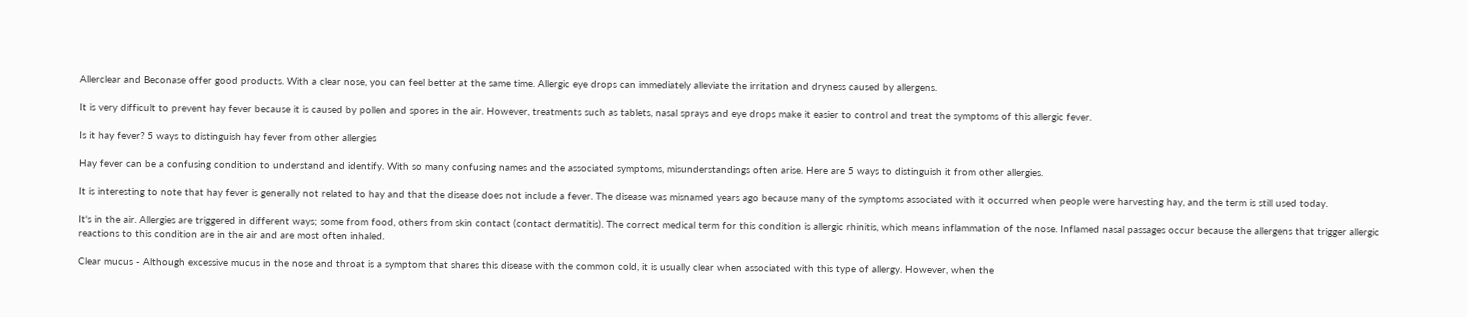Allerclear and Beconase offer good products. With a clear nose, you can feel better at the same time. Allergic eye drops can immediately alleviate the irritation and dryness caused by allergens.

It is very difficult to prevent hay fever because it is caused by pollen and spores in the air. However, treatments such as tablets, nasal sprays and eye drops make it easier to control and treat the symptoms of this allergic fever.

Is it hay fever? 5 ways to distinguish hay fever from other allergies

Hay fever can be a confusing condition to understand and identify. With so many confusing names and the associated symptoms, misunderstandings often arise. Here are 5 ways to distinguish it from other allergies.

It is interesting to note that hay fever is generally not related to hay and that the disease does not include a fever. The disease was misnamed years ago because many of the symptoms associated with it occurred when people were harvesting hay, and the term is still used today.

It's in the air. Allergies are triggered in different ways; some from food, others from skin contact (contact dermatitis). The correct medical term for this condition is allergic rhinitis, which means inflammation of the nose. Inflamed nasal passages occur because the allergens that trigger allergic reactions to this condition are in the air and are most often inhaled.

Clear mucus - Although excessive mucus in the nose and throat is a symptom that shares this disease with the common cold, it is usually clear when associated with this type of allergy. However, when the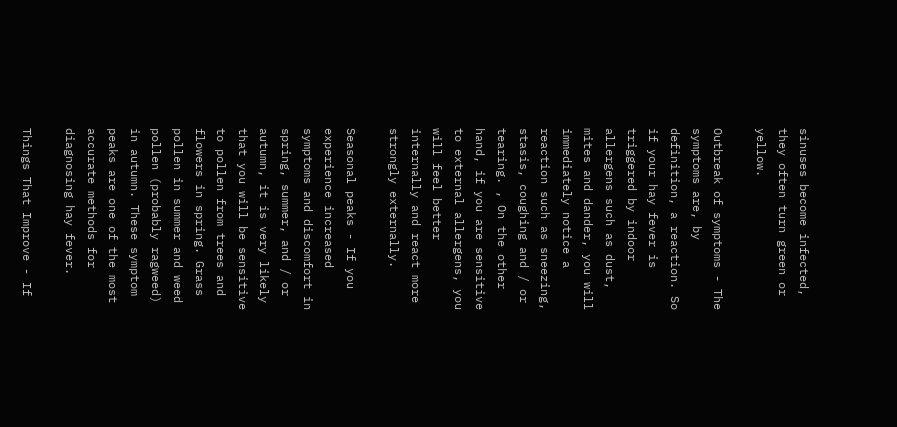sinuses become infected, they often turn green or yellow.

Outbreak of symptoms - The symptoms are, by definition, a reaction. So if your hay fever is triggered by indoor allergens such as dust, mites and dander, you will immediately notice a reaction such as sneezing, stasis, coughing and / or tearing. , On the other hand, if you are sensitive to external allergens, you will feel better internally and react more strongly externally.

Seasonal peaks - If you experience increased symptoms and discomfort in spring, summer, and / or autumn, it is very likely that you will be sensitive to pollen from trees and flowers in spring. Grass pollen in summer and weed pollen (probably ragweed) in autumn. These symptom peaks are one of the most accurate methods for diagnosing hay fever.

Things That Improve - If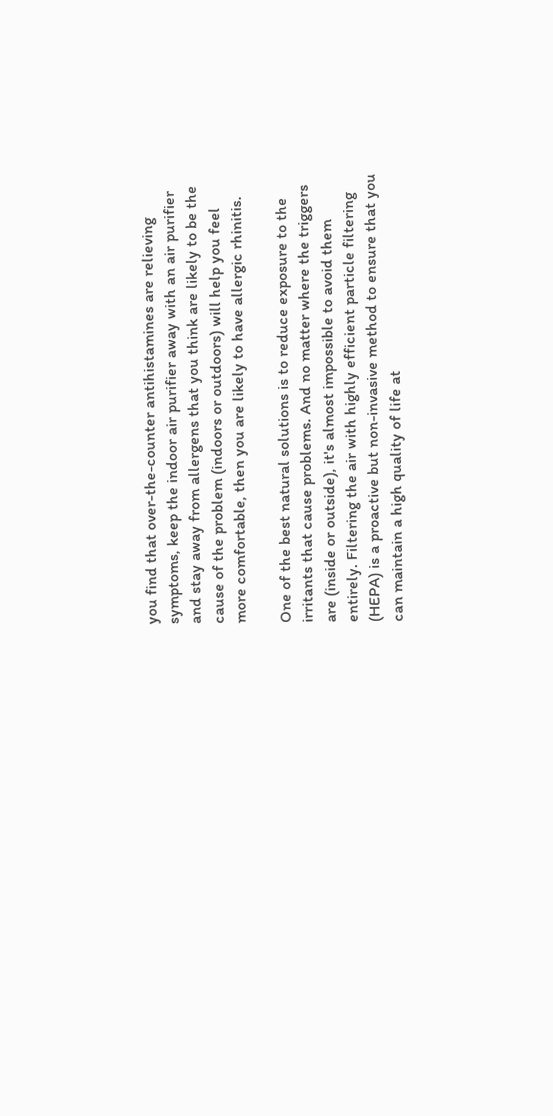you find that over-the-counter antihistamines are relieving symptoms, keep the indoor air purifier away with an air purifier and stay away from allergens that you think are likely to be the cause of the problem (indoors or outdoors) will help you feel more comfortable, then you are likely to have allergic rhinitis.

One of the best natural solutions is to reduce exposure to the irritants that cause problems. And no matter where the triggers are (inside or outside), it's almost impossible to avoid them entirely. Filtering the air with highly efficient particle filtering (HEPA) is a proactive but non-invasive method to ensure that you can maintain a high quality of life at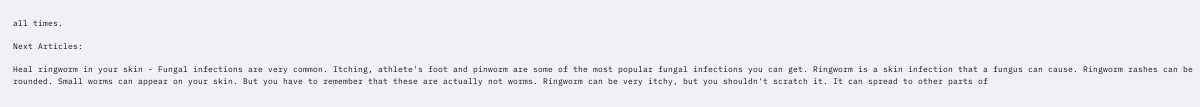all times.

Next Articles:

Heal ringworm in your skin - Fungal infections are very common. Itching, athlete's foot and pinworm are some of the most popular fungal infections you can get. Ringworm is a skin infection that a fungus can cause. Ringworm rashes can be rounded. Small worms can appear on your skin. But you have to remember that these are actually not worms. Ringworm can be very itchy, but you shouldn't scratch it. It can spread to other parts of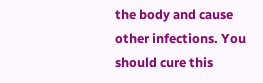the body and cause other infections. You should cure this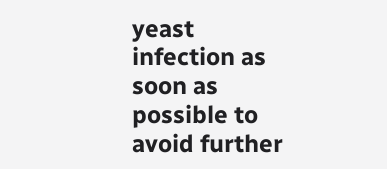yeast infection as soon as possible to avoid further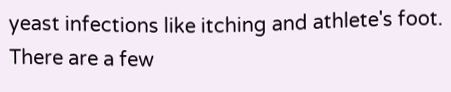yeast infections like itching and athlete's foot. There are a few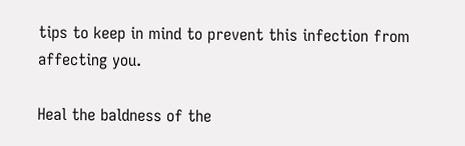tips to keep in mind to prevent this infection from affecting you.

Heal the baldness of the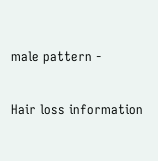male pattern -

Hair loss information